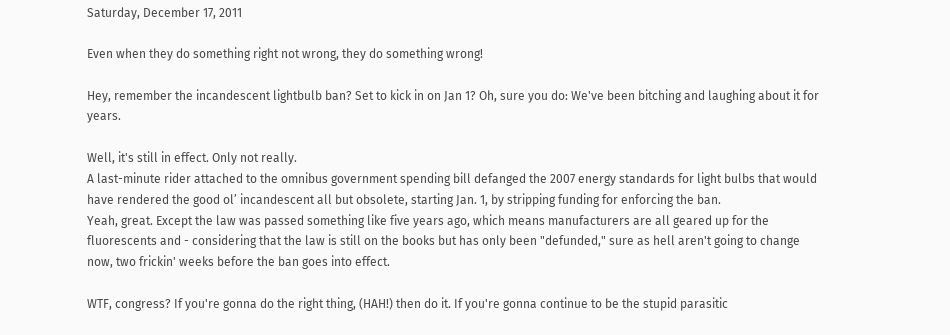Saturday, December 17, 2011

Even when they do something right not wrong, they do something wrong!

Hey, remember the incandescent lightbulb ban? Set to kick in on Jan 1? Oh, sure you do: We've been bitching and laughing about it for years.

Well, it's still in effect. Only not really.
A last-minute rider attached to the omnibus government spending bill defanged the 2007 energy standards for light bulbs that would have rendered the good ol’ incandescent all but obsolete, starting Jan. 1, by stripping funding for enforcing the ban.
Yeah, great. Except the law was passed something like five years ago, which means manufacturers are all geared up for the fluorescents and - considering that the law is still on the books but has only been "defunded," sure as hell aren't going to change now, two frickin' weeks before the ban goes into effect.

WTF, congress? If you're gonna do the right thing, (HAH!) then do it. If you're gonna continue to be the stupid parasitic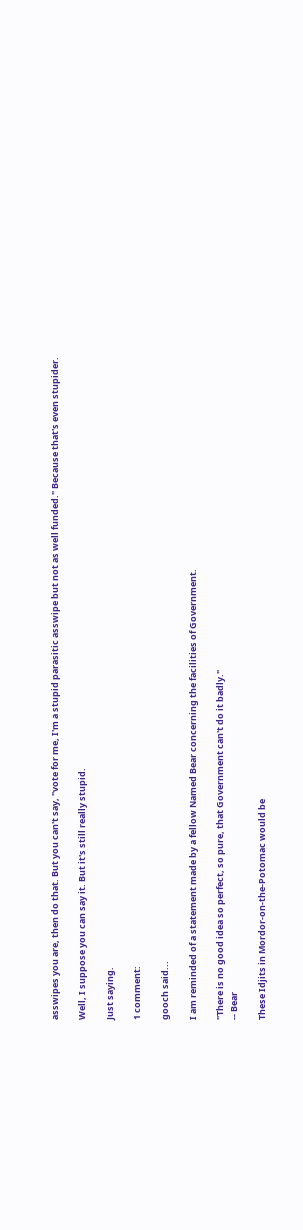asswipes you are, then do that. But you can't say, "vote for me, I'm a stupid parasitic asswipe but not as well funded." Because that's even stupider.

Well, I suppose you can say it. But it's still really stupid.

Just saying.

1 comment:

gooch said...

I am reminded of a statement made by a fellow Named Bear concerning the facilities of Government.

"There is no good idea so perfect, so pure, that Government can't do it badly."
-- Bear

These Idjits in Mordor-on-the-Potomac would be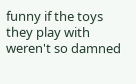funny if the toys they play with weren't so damned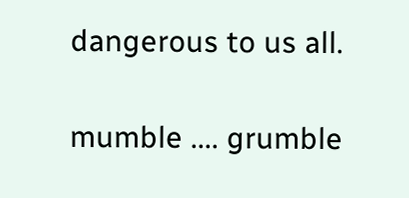dangerous to us all.

mumble .... grumble